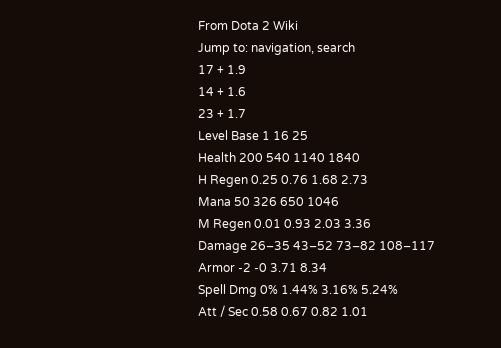From Dota 2 Wiki
Jump to: navigation, search
17 + 1.9
14 + 1.6
23 + 1.7
Level Base 1 16 25
Health 200 540 1140 1840
H Regen 0.25 0.76 1.68 2.73
Mana 50 326 650 1046
M Regen 0.01 0.93 2.03 3.36
Damage 26‒35 43‒52 73‒82 108‒117
Armor -2 -0 3.71 8.34
Spell Dmg 0% 1.44% 3.16% 5.24%
Att / Sec 0.58 0.67 0.82 1.01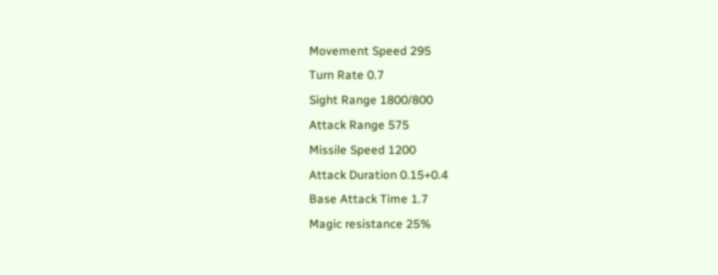Movement Speed 295
Turn Rate 0.7
Sight Range 1800/800
Attack Range 575
Missile Speed 1200
Attack Duration 0.15+0.4
Base Attack Time 1.7
Magic resistance 25%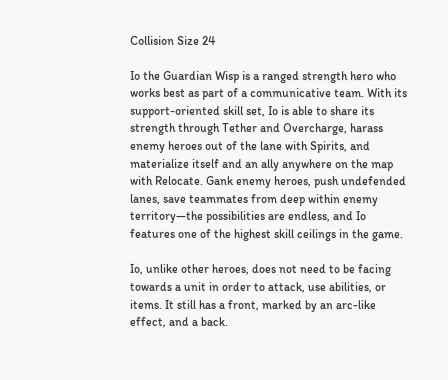Collision Size 24

Io the Guardian Wisp is a ranged strength hero who works best as part of a communicative team. With its support-oriented skill set, Io is able to share its strength through Tether and Overcharge, harass enemy heroes out of the lane with Spirits, and materialize itself and an ally anywhere on the map with Relocate. Gank enemy heroes, push undefended lanes, save teammates from deep within enemy territory—the possibilities are endless, and Io features one of the highest skill ceilings in the game.

Io, unlike other heroes, does not need to be facing towards a unit in order to attack, use abilities, or items. It still has a front, marked by an arc-like effect, and a back.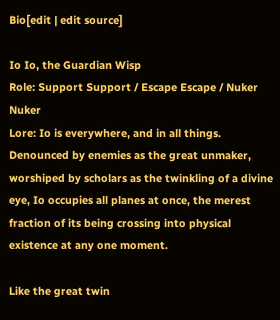Bio[edit | edit source]

Io Io, the Guardian Wisp
Role: Support Support / Escape Escape / Nuker Nuker
Lore: Io is everywhere, and in all things. Denounced by enemies as the great unmaker, worshiped by scholars as the twinkling of a divine eye, Io occupies all planes at once, the merest fraction of its being crossing into physical existence at any one moment.

Like the great twin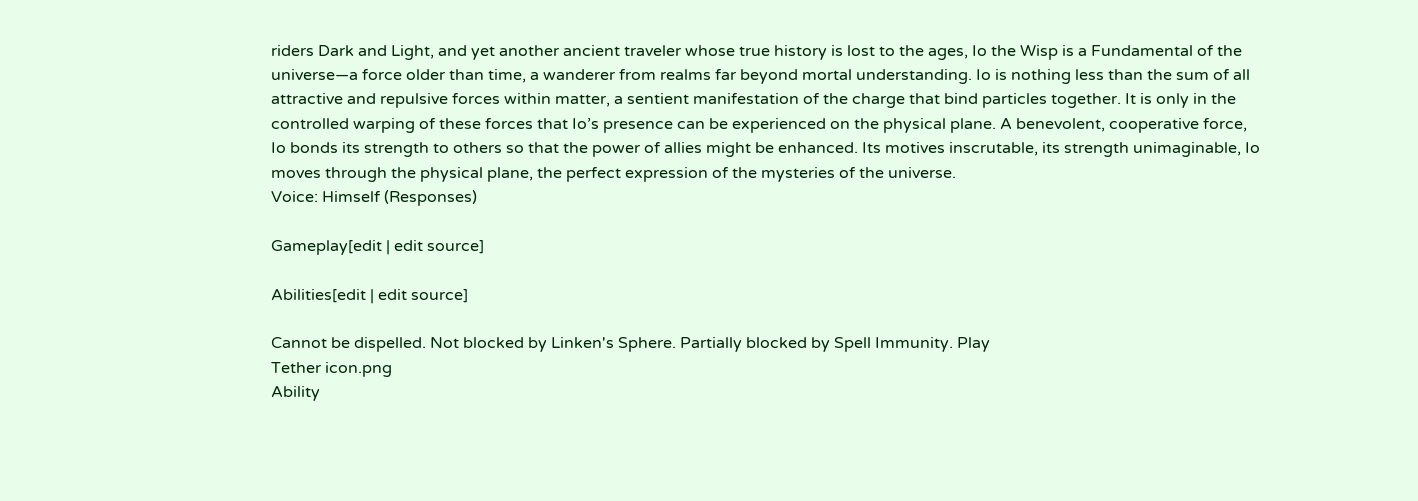riders Dark and Light, and yet another ancient traveler whose true history is lost to the ages, Io the Wisp is a Fundamental of the universe—a force older than time, a wanderer from realms far beyond mortal understanding. Io is nothing less than the sum of all attractive and repulsive forces within matter, a sentient manifestation of the charge that bind particles together. It is only in the controlled warping of these forces that Io’s presence can be experienced on the physical plane. A benevolent, cooperative force, Io bonds its strength to others so that the power of allies might be enhanced. Its motives inscrutable, its strength unimaginable, Io moves through the physical plane, the perfect expression of the mysteries of the universe.
Voice: Himself (Responses)

Gameplay[edit | edit source]

Abilities[edit | edit source]

Cannot be dispelled. Not blocked by Linken's Sphere. Partially blocked by Spell Immunity. Play
Tether icon.png
Ability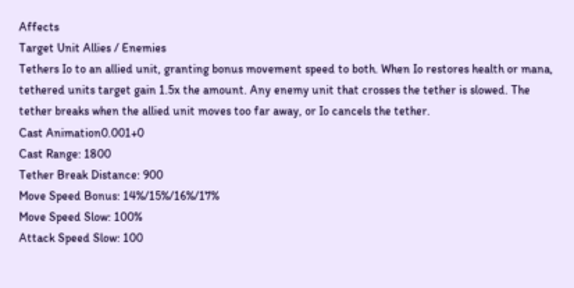Affects
Target Unit Allies / Enemies
Tethers Io to an allied unit, granting bonus movement speed to both. When Io restores health or mana, tethered units target gain 1.5x the amount. Any enemy unit that crosses the tether is slowed. The tether breaks when the allied unit moves too far away, or Io cancels the tether.
Cast Animation0.001+0
Cast Range: 1800
Tether Break Distance: 900
Move Speed Bonus: 14%/15%/16%/17%
Move Speed Slow: 100%
Attack Speed Slow: 100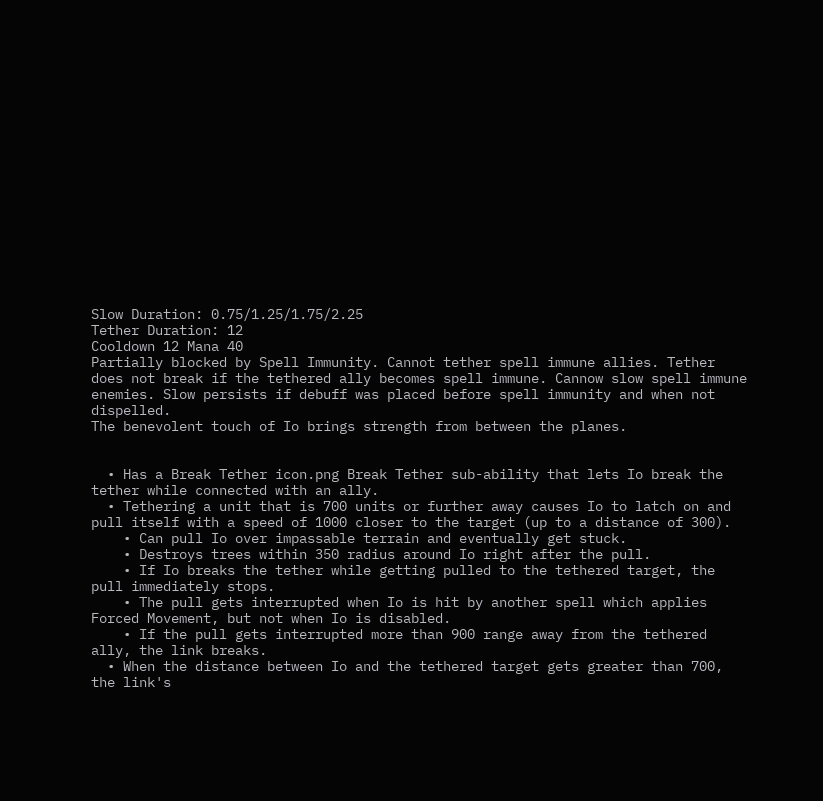Slow Duration: 0.75/1.25/1.75/2.25
Tether Duration: 12
Cooldown 12 Mana 40
Partially blocked by Spell Immunity. Cannot tether spell immune allies. Tether does not break if the tethered ally becomes spell immune. Cannow slow spell immune enemies. Slow persists if debuff was placed before spell immunity and when not dispelled.
The benevolent touch of Io brings strength from between the planes.


  • Has a Break Tether icon.png Break Tether sub-ability that lets Io break the tether while connected with an ally.
  • Tethering a unit that is 700 units or further away causes Io to latch on and pull itself with a speed of 1000 closer to the target (up to a distance of 300).
    • Can pull Io over impassable terrain and eventually get stuck.
    • Destroys trees within 350 radius around Io right after the pull.
    • If Io breaks the tether while getting pulled to the tethered target, the pull immediately stops.
    • The pull gets interrupted when Io is hit by another spell which applies Forced Movement, but not when Io is disabled.
    • If the pull gets interrupted more than 900 range away from the tethered ally, the link breaks.
  • When the distance between Io and the tethered target gets greater than 700, the link's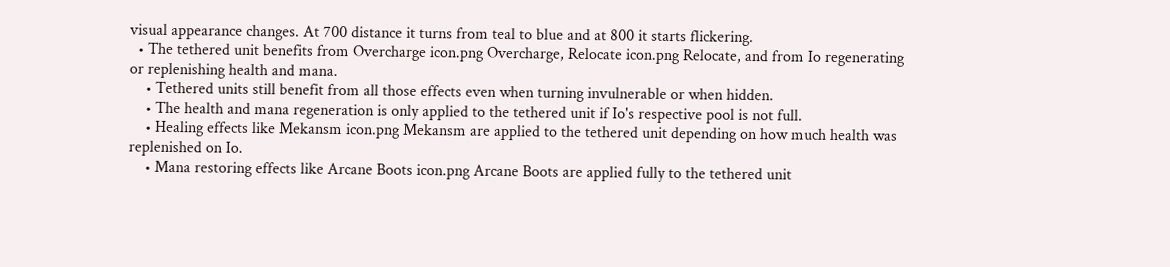visual appearance changes. At 700 distance it turns from teal to blue and at 800 it starts flickering.
  • The tethered unit benefits from Overcharge icon.png Overcharge, Relocate icon.png Relocate, and from Io regenerating or replenishing health and mana.
    • Tethered units still benefit from all those effects even when turning invulnerable or when hidden.
    • The health and mana regeneration is only applied to the tethered unit if Io's respective pool is not full.
    • Healing effects like Mekansm icon.png Mekansm are applied to the tethered unit depending on how much health was replenished on Io.
    • Mana restoring effects like Arcane Boots icon.png Arcane Boots are applied fully to the tethered unit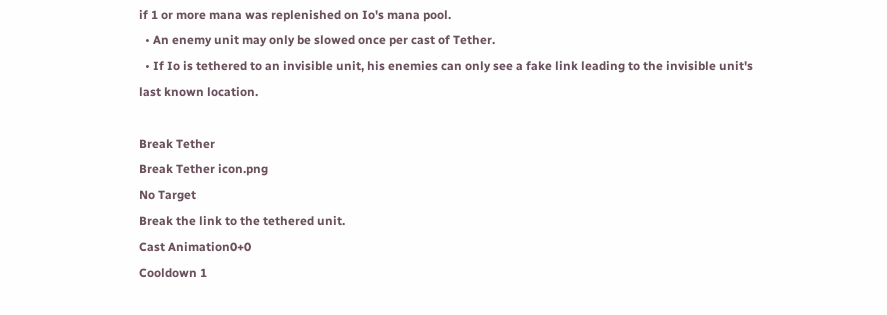if 1 or more mana was replenished on Io's mana pool.
  • An enemy unit may only be slowed once per cast of Tether.
  • If Io is tethered to an invisible unit, his enemies can only see a fake link leading to the invisible unit's last known location.

Break Tether
Break Tether icon.png
No Target
Break the link to the tethered unit.
Cast Animation0+0
Cooldown 1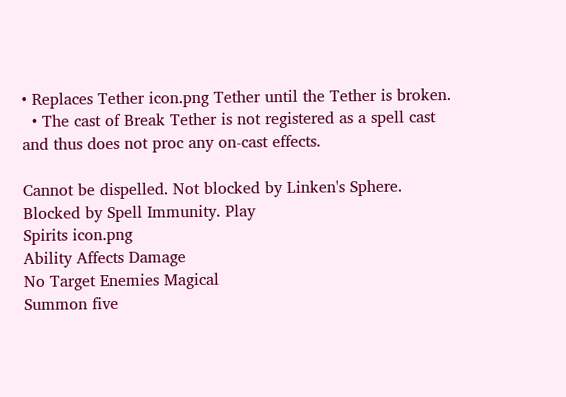• Replaces Tether icon.png Tether until the Tether is broken.
  • The cast of Break Tether is not registered as a spell cast and thus does not proc any on-cast effects.

Cannot be dispelled. Not blocked by Linken's Sphere. Blocked by Spell Immunity. Play
Spirits icon.png
Ability Affects Damage
No Target Enemies Magical
Summon five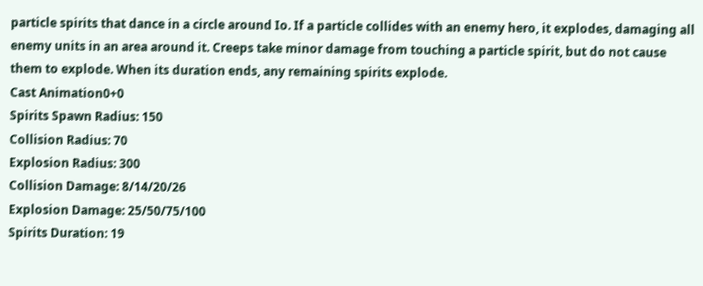particle spirits that dance in a circle around Io. If a particle collides with an enemy hero, it explodes, damaging all enemy units in an area around it. Creeps take minor damage from touching a particle spirit, but do not cause them to explode. When its duration ends, any remaining spirits explode.
Cast Animation0+0
Spirits Spawn Radius: 150
Collision Radius: 70
Explosion Radius: 300
Collision Damage: 8/14/20/26
Explosion Damage: 25/50/75/100
Spirits Duration: 19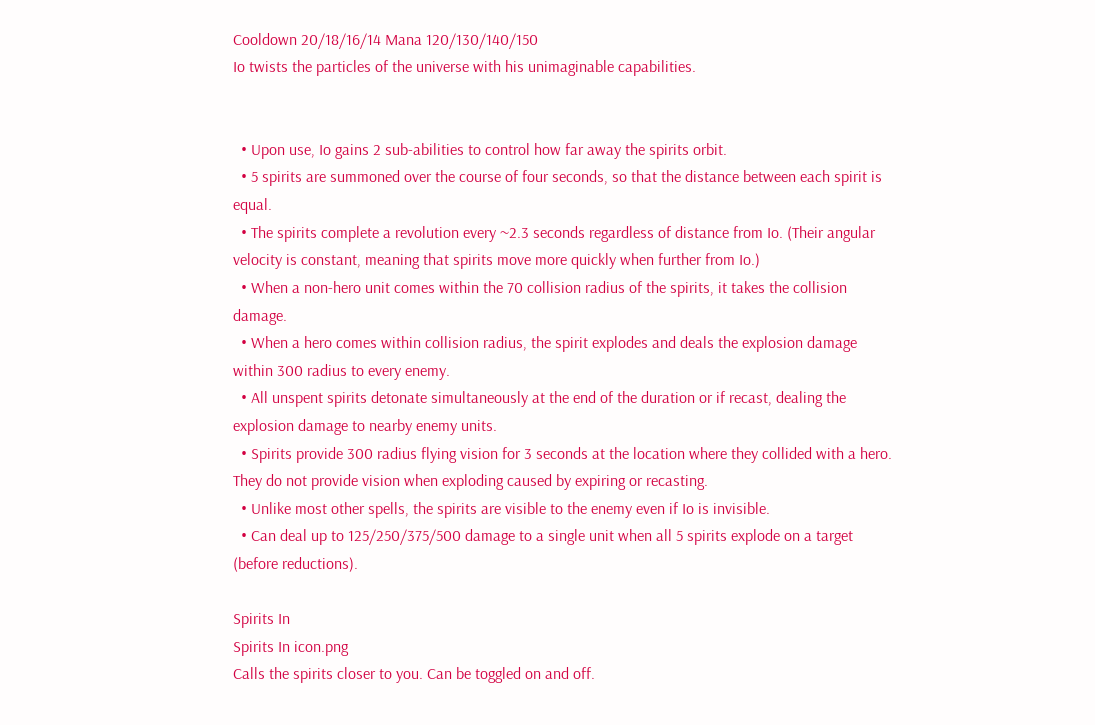Cooldown 20/18/16/14 Mana 120/130/140/150
Io twists the particles of the universe with his unimaginable capabilities.


  • Upon use, Io gains 2 sub-abilities to control how far away the spirits orbit.
  • 5 spirits are summoned over the course of four seconds, so that the distance between each spirit is equal.
  • The spirits complete a revolution every ~2.3 seconds regardless of distance from Io. (Their angular velocity is constant, meaning that spirits move more quickly when further from Io.)
  • When a non-hero unit comes within the 70 collision radius of the spirits, it takes the collision damage.
  • When a hero comes within collision radius, the spirit explodes and deals the explosion damage within 300 radius to every enemy.
  • All unspent spirits detonate simultaneously at the end of the duration or if recast, dealing the explosion damage to nearby enemy units.
  • Spirits provide 300 radius flying vision for 3 seconds at the location where they collided with a hero. They do not provide vision when exploding caused by expiring or recasting.
  • Unlike most other spells, the spirits are visible to the enemy even if Io is invisible.
  • Can deal up to 125/250/375/500 damage to a single unit when all 5 spirits explode on a target (before reductions).

Spirits In
Spirits In icon.png
Calls the spirits closer to you. Can be toggled on and off.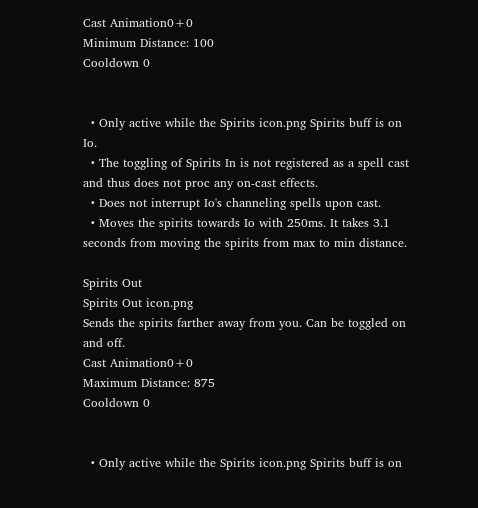Cast Animation0+0
Minimum Distance: 100
Cooldown 0


  • Only active while the Spirits icon.png Spirits buff is on Io.
  • The toggling of Spirits In is not registered as a spell cast and thus does not proc any on-cast effects.
  • Does not interrupt Io's channeling spells upon cast.
  • Moves the spirits towards Io with 250ms. It takes 3.1 seconds from moving the spirits from max to min distance.

Spirits Out
Spirits Out icon.png
Sends the spirits farther away from you. Can be toggled on and off.
Cast Animation0+0
Maximum Distance: 875
Cooldown 0


  • Only active while the Spirits icon.png Spirits buff is on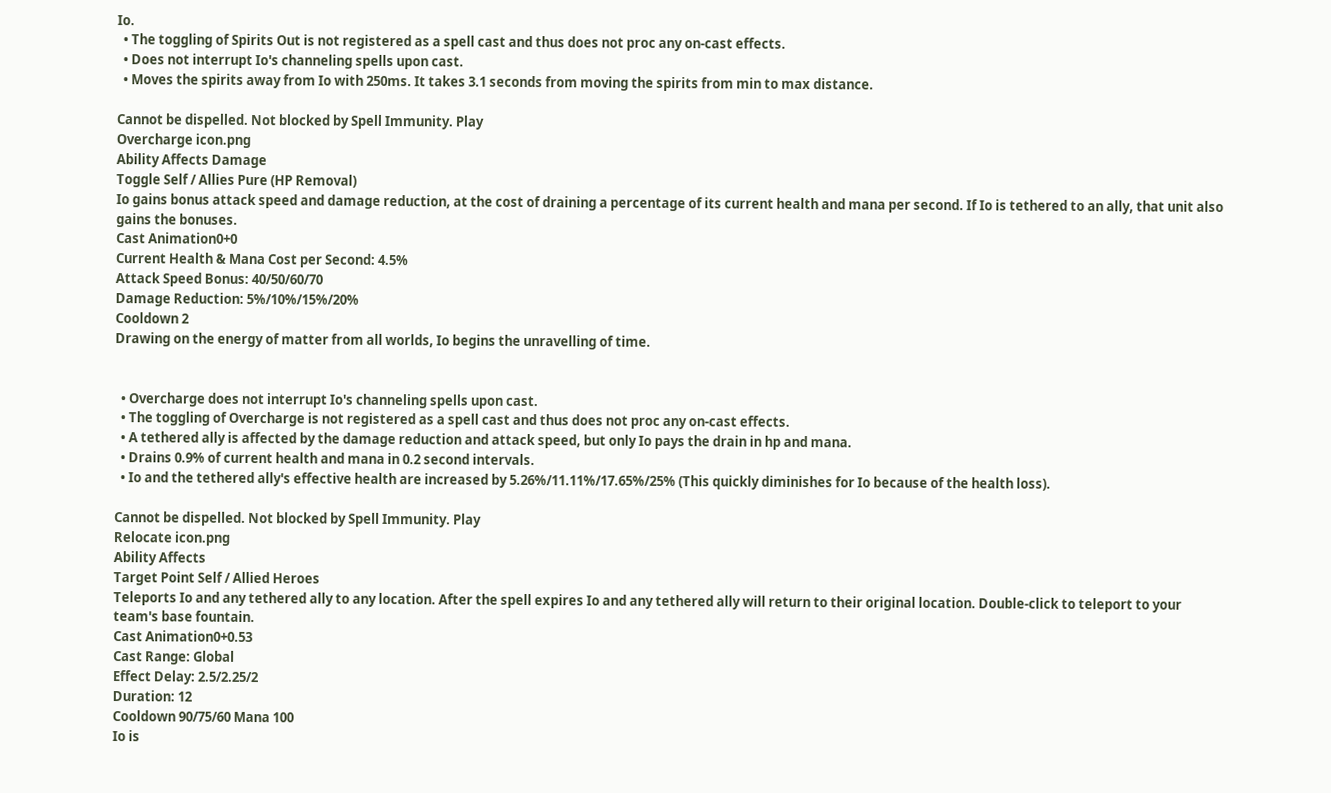Io.
  • The toggling of Spirits Out is not registered as a spell cast and thus does not proc any on-cast effects.
  • Does not interrupt Io's channeling spells upon cast.
  • Moves the spirits away from Io with 250ms. It takes 3.1 seconds from moving the spirits from min to max distance.

Cannot be dispelled. Not blocked by Spell Immunity. Play
Overcharge icon.png
Ability Affects Damage
Toggle Self / Allies Pure (HP Removal)
Io gains bonus attack speed and damage reduction, at the cost of draining a percentage of its current health and mana per second. If Io is tethered to an ally, that unit also gains the bonuses.
Cast Animation0+0
Current Health & Mana Cost per Second: 4.5%
Attack Speed Bonus: 40/50/60/70
Damage Reduction: 5%/10%/15%/20%
Cooldown 2
Drawing on the energy of matter from all worlds, Io begins the unravelling of time.


  • Overcharge does not interrupt Io's channeling spells upon cast.
  • The toggling of Overcharge is not registered as a spell cast and thus does not proc any on-cast effects.
  • A tethered ally is affected by the damage reduction and attack speed, but only Io pays the drain in hp and mana.
  • Drains 0.9% of current health and mana in 0.2 second intervals.
  • Io and the tethered ally's effective health are increased by 5.26%/11.11%/17.65%/25% (This quickly diminishes for Io because of the health loss).

Cannot be dispelled. Not blocked by Spell Immunity. Play
Relocate icon.png
Ability Affects
Target Point Self / Allied Heroes
Teleports Io and any tethered ally to any location. After the spell expires Io and any tethered ally will return to their original location. Double-click to teleport to your team's base fountain.
Cast Animation0+0.53
Cast Range: Global
Effect Delay: 2.5/2.25/2
Duration: 12
Cooldown 90/75/60 Mana 100
Io is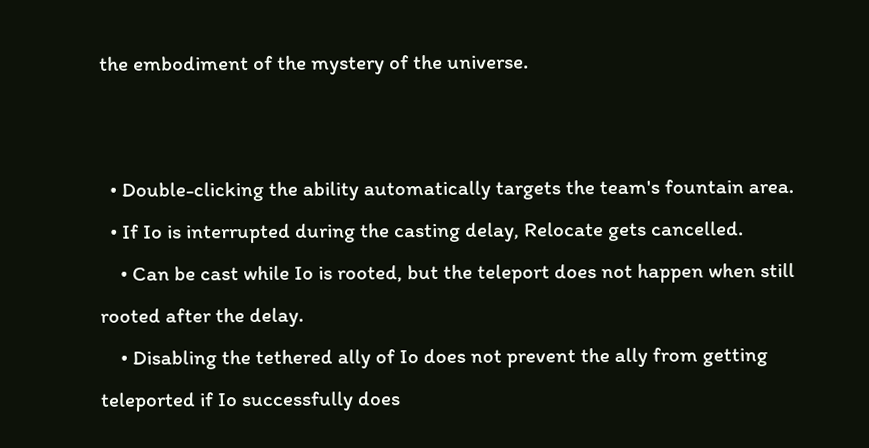the embodiment of the mystery of the universe.


  • Double-clicking the ability automatically targets the team's fountain area.
  • If Io is interrupted during the casting delay, Relocate gets cancelled.
    • Can be cast while Io is rooted, but the teleport does not happen when still rooted after the delay.
    • Disabling the tethered ally of Io does not prevent the ally from getting teleported if Io successfully does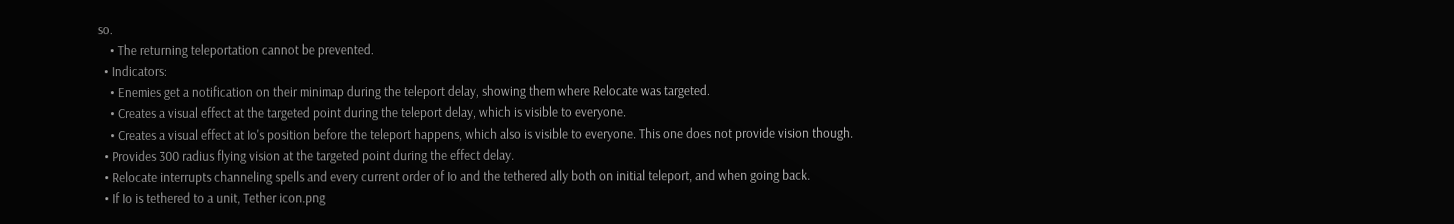so.
    • The returning teleportation cannot be prevented.
  • Indicators:
    • Enemies get a notification on their minimap during the teleport delay, showing them where Relocate was targeted.
    • Creates a visual effect at the targeted point during the teleport delay, which is visible to everyone.
    • Creates a visual effect at Io's position before the teleport happens, which also is visible to everyone. This one does not provide vision though.
  • Provides 300 radius flying vision at the targeted point during the effect delay.
  • Relocate interrupts channeling spells and every current order of Io and the tethered ally both on initial teleport, and when going back.
  • If Io is tethered to a unit, Tether icon.png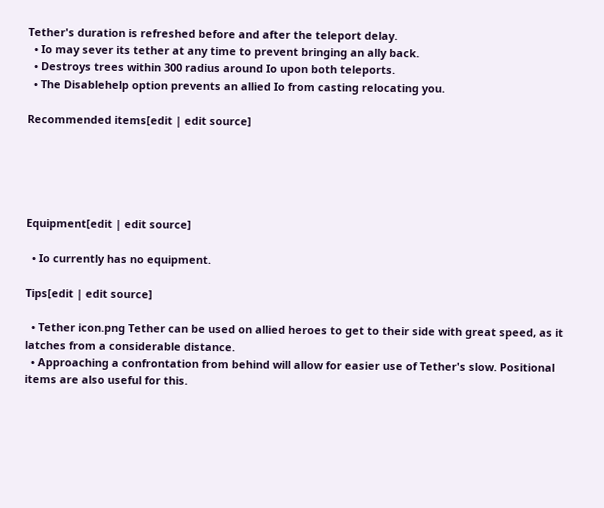Tether's duration is refreshed before and after the teleport delay.
  • Io may sever its tether at any time to prevent bringing an ally back.
  • Destroys trees within 300 radius around Io upon both teleports.
  • The Disablehelp option prevents an allied Io from casting relocating you.

Recommended items[edit | edit source]





Equipment[edit | edit source]

  • Io currently has no equipment.

Tips[edit | edit source]

  • Tether icon.png Tether can be used on allied heroes to get to their side with great speed, as it latches from a considerable distance.
  • Approaching a confrontation from behind will allow for easier use of Tether's slow. Positional items are also useful for this.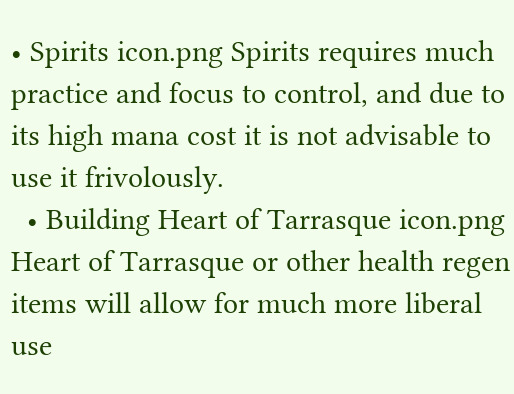• Spirits icon.png Spirits requires much practice and focus to control, and due to its high mana cost it is not advisable to use it frivolously.
  • Building Heart of Tarrasque icon.png Heart of Tarrasque or other health regen items will allow for much more liberal use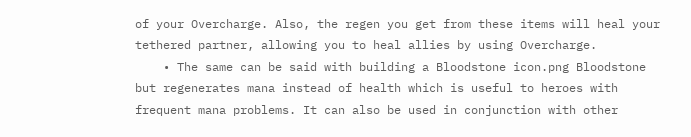of your Overcharge. Also, the regen you get from these items will heal your tethered partner, allowing you to heal allies by using Overcharge.
    • The same can be said with building a Bloodstone icon.png Bloodstone but regenerates mana instead of health which is useful to heroes with frequent mana problems. It can also be used in conjunction with other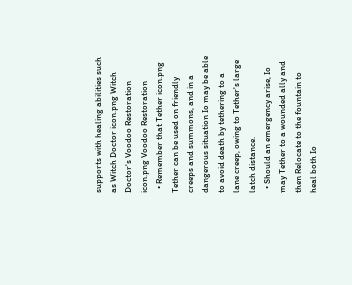supports with healing abilities such as Witch Doctor icon.png Witch Doctor's Voodoo Restoration icon.png Voodoo Restoration
  • Remember that Tether icon.png Tether can be used on friendly creeps and summons, and in a dangerous situation Io may be able to avoid death by tethering to a lane creep, owing to Tether's large latch distance.
  • Should an emergency arise, Io may Tether to a wounded ally and then Relocate to the fountain to heal both Io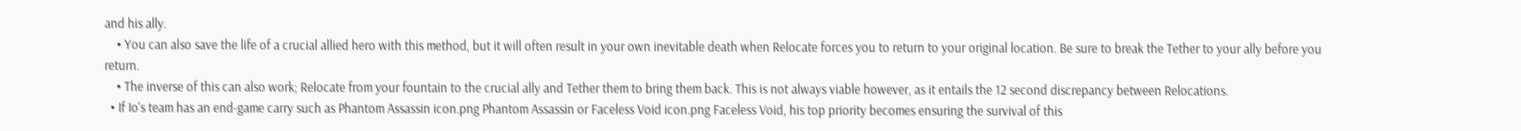and his ally.
    • You can also save the life of a crucial allied hero with this method, but it will often result in your own inevitable death when Relocate forces you to return to your original location. Be sure to break the Tether to your ally before you return.
    • The inverse of this can also work; Relocate from your fountain to the crucial ally and Tether them to bring them back. This is not always viable however, as it entails the 12 second discrepancy between Relocations.
  • If Io's team has an end-game carry such as Phantom Assassin icon.png Phantom Assassin or Faceless Void icon.png Faceless Void, his top priority becomes ensuring the survival of this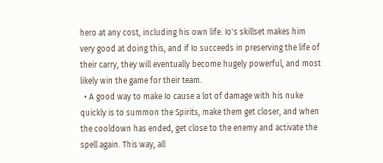hero at any cost, including his own life. Io's skillset makes him very good at doing this, and if Io succeeds in preserving the life of their carry, they will eventually become hugely powerful, and most likely win the game for their team.
  • A good way to make Io cause a lot of damage with his nuke quickly is to summon the Spirits, make them get closer, and when the cooldown has ended, get close to the enemy and activate the spell again. This way, all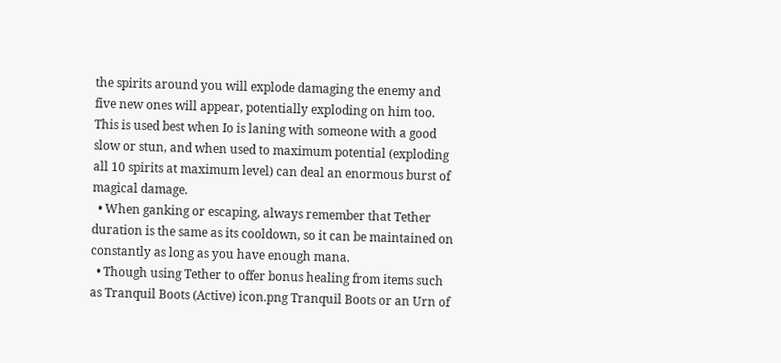the spirits around you will explode damaging the enemy and five new ones will appear, potentially exploding on him too. This is used best when Io is laning with someone with a good slow or stun, and when used to maximum potential (exploding all 10 spirits at maximum level) can deal an enormous burst of magical damage.
  • When ganking or escaping, always remember that Tether duration is the same as its cooldown, so it can be maintained on constantly as long as you have enough mana.
  • Though using Tether to offer bonus healing from items such as Tranquil Boots (Active) icon.png Tranquil Boots or an Urn of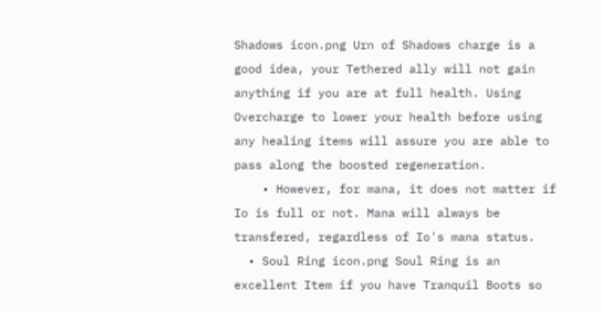Shadows icon.png Urn of Shadows charge is a good idea, your Tethered ally will not gain anything if you are at full health. Using Overcharge to lower your health before using any healing items will assure you are able to pass along the boosted regeneration.
    • However, for mana, it does not matter if Io is full or not. Mana will always be transfered, regardless of Io's mana status.
  • Soul Ring icon.png Soul Ring is an excellent Item if you have Tranquil Boots so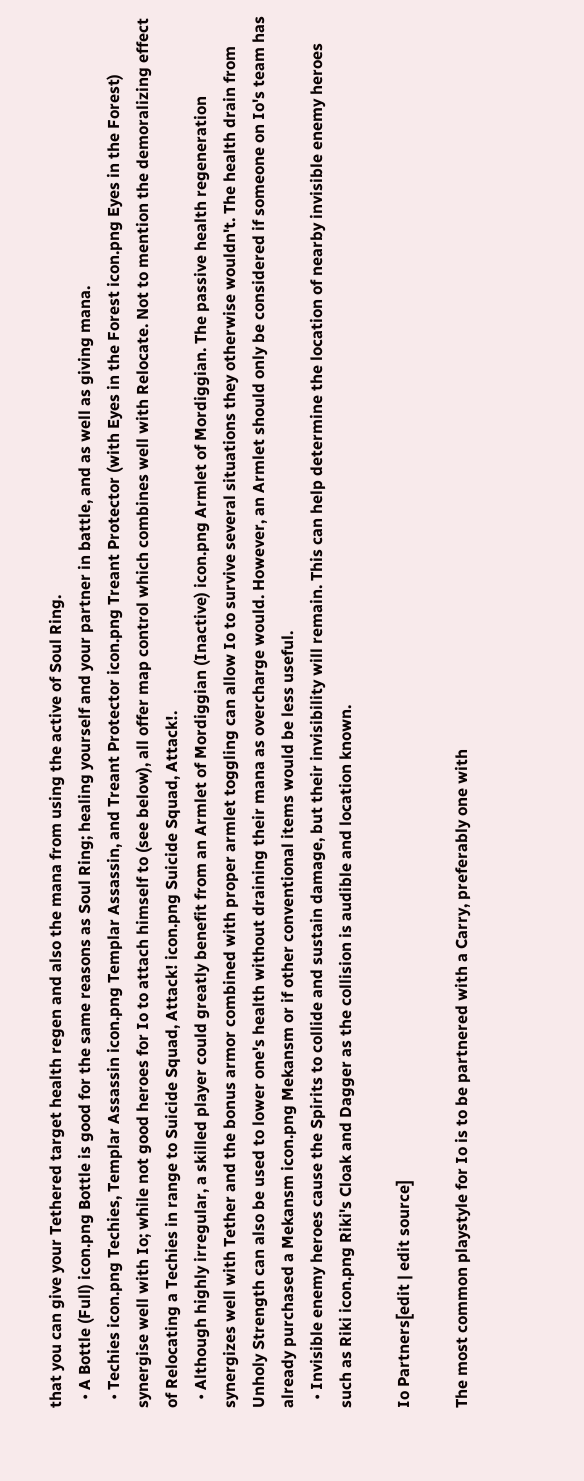that you can give your Tethered target health regen and also the mana from using the active of Soul Ring.
  • A Bottle (Full) icon.png Bottle is good for the same reasons as Soul Ring; healing yourself and your partner in battle, and as well as giving mana.
  • Techies icon.png Techies, Templar Assassin icon.png Templar Assassin, and Treant Protector icon.png Treant Protector (with Eyes in the Forest icon.png Eyes in the Forest) synergise well with Io; while not good heroes for Io to attach himself to (see below), all offer map control which combines well with Relocate. Not to mention the demoralizing effect of Relocating a Techies in range to Suicide Squad, Attack! icon.png Suicide Squad, Attack!.
  • Although highly irregular, a skilled player could greatly benefit from an Armlet of Mordiggian (Inactive) icon.png Armlet of Mordiggian. The passive health regeneration synergizes well with Tether and the bonus armor combined with proper armlet toggling can allow Io to survive several situations they otherwise wouldn't. The health drain from Unholy Strength can also be used to lower one's health without draining their mana as overcharge would. However, an Armlet should only be considered if someone on Io's team has already purchased a Mekansm icon.png Mekansm or if other conventional items would be less useful.
  • Invisible enemy heroes cause the Spirits to collide and sustain damage, but their invisibility will remain. This can help determine the location of nearby invisible enemy heroes such as Riki icon.png Riki's Cloak and Dagger as the collision is audible and location known.

Io Partners[edit | edit source]

The most common playstyle for Io is to be partnered with a Carry, preferably one with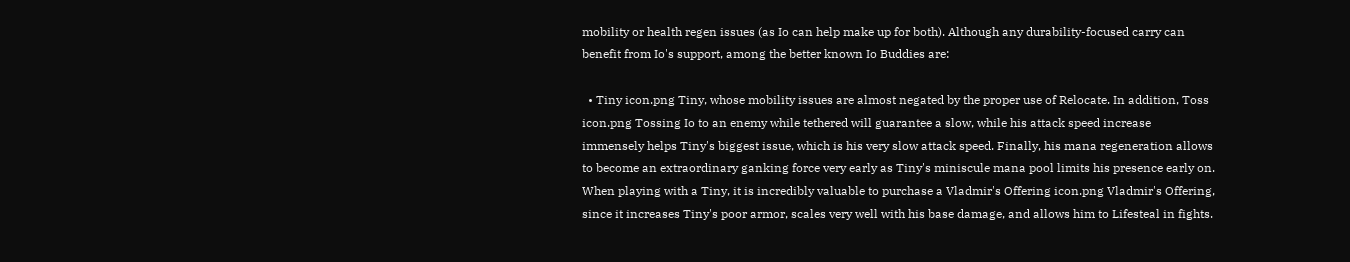mobility or health regen issues (as Io can help make up for both). Although any durability-focused carry can benefit from Io's support, among the better known Io Buddies are:

  • Tiny icon.png Tiny, whose mobility issues are almost negated by the proper use of Relocate. In addition, Toss icon.png Tossing Io to an enemy while tethered will guarantee a slow, while his attack speed increase immensely helps Tiny's biggest issue, which is his very slow attack speed. Finally, his mana regeneration allows to become an extraordinary ganking force very early as Tiny's miniscule mana pool limits his presence early on. When playing with a Tiny, it is incredibly valuable to purchase a Vladmir's Offering icon.png Vladmir's Offering, since it increases Tiny's poor armor, scales very well with his base damage, and allows him to Lifesteal in fights.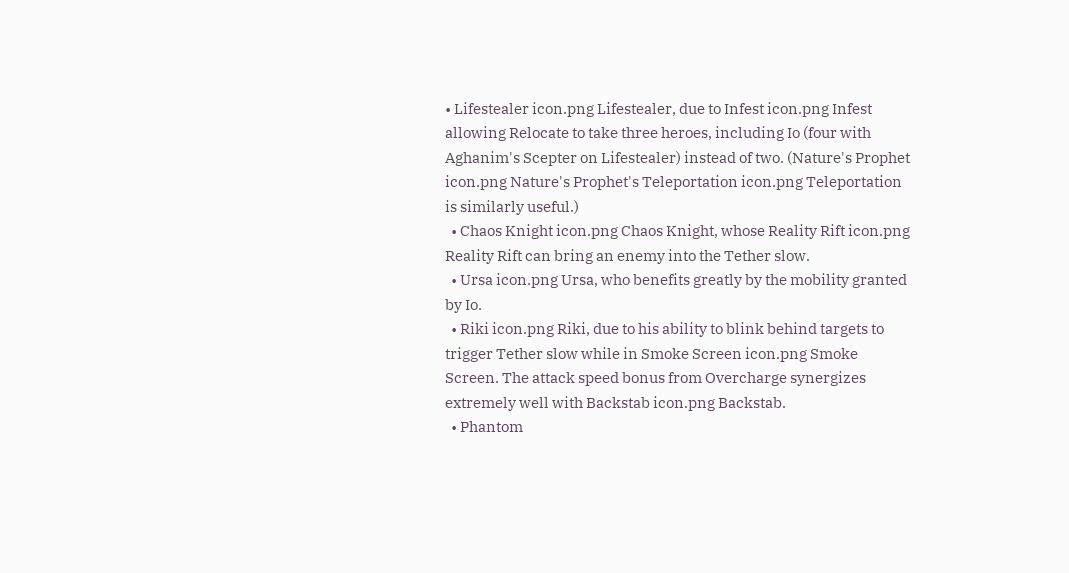• Lifestealer icon.png Lifestealer, due to Infest icon.png Infest allowing Relocate to take three heroes, including Io (four with Aghanim's Scepter on Lifestealer) instead of two. (Nature's Prophet icon.png Nature's Prophet's Teleportation icon.png Teleportation is similarly useful.)
  • Chaos Knight icon.png Chaos Knight, whose Reality Rift icon.png Reality Rift can bring an enemy into the Tether slow.
  • Ursa icon.png Ursa, who benefits greatly by the mobility granted by Io.
  • Riki icon.png Riki, due to his ability to blink behind targets to trigger Tether slow while in Smoke Screen icon.png Smoke Screen. The attack speed bonus from Overcharge synergizes extremely well with Backstab icon.png Backstab.
  • Phantom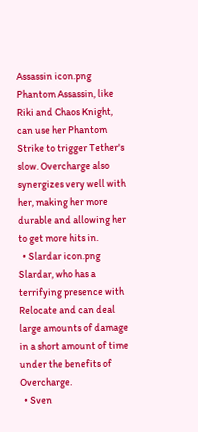Assassin icon.png Phantom Assassin, like Riki and Chaos Knight, can use her Phantom Strike to trigger Tether's slow. Overcharge also synergizes very well with her, making her more durable and allowing her to get more hits in.
  • Slardar icon.png Slardar, who has a terrifying presence with Relocate and can deal large amounts of damage in a short amount of time under the benefits of Overcharge.
  • Sven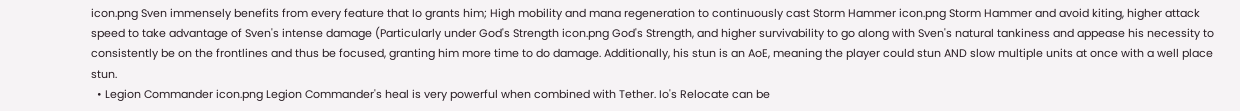icon.png Sven immensely benefits from every feature that Io grants him; High mobility and mana regeneration to continuously cast Storm Hammer icon.png Storm Hammer and avoid kiting, higher attack speed to take advantage of Sven's intense damage (Particularly under God's Strength icon.png God's Strength, and higher survivability to go along with Sven's natural tankiness and appease his necessity to consistently be on the frontlines and thus be focused, granting him more time to do damage. Additionally, his stun is an AoE, meaning the player could stun AND slow multiple units at once with a well place stun.
  • Legion Commander icon.png Legion Commander's heal is very powerful when combined with Tether. Io's Relocate can be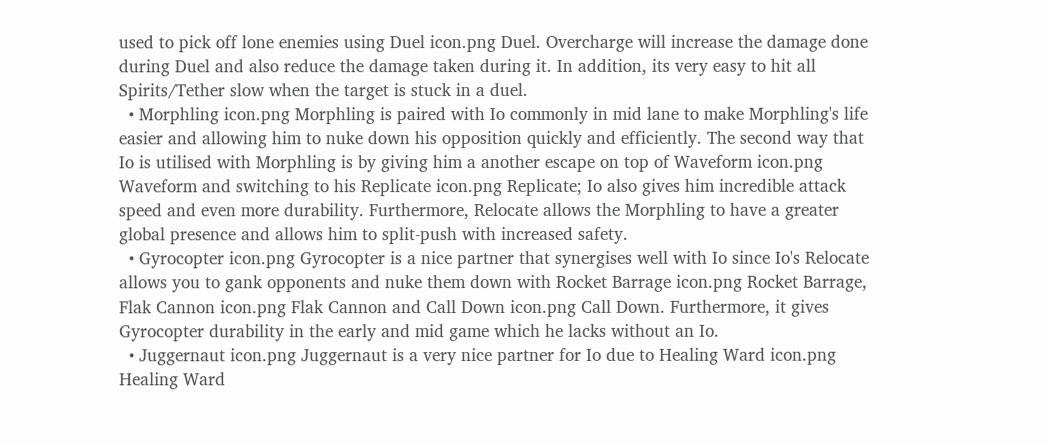used to pick off lone enemies using Duel icon.png Duel. Overcharge will increase the damage done during Duel and also reduce the damage taken during it. In addition, its very easy to hit all Spirits/Tether slow when the target is stuck in a duel.
  • Morphling icon.png Morphling is paired with Io commonly in mid lane to make Morphling's life easier and allowing him to nuke down his opposition quickly and efficiently. The second way that Io is utilised with Morphling is by giving him a another escape on top of Waveform icon.png Waveform and switching to his Replicate icon.png Replicate; Io also gives him incredible attack speed and even more durability. Furthermore, Relocate allows the Morphling to have a greater global presence and allows him to split-push with increased safety.
  • Gyrocopter icon.png Gyrocopter is a nice partner that synergises well with Io since Io's Relocate allows you to gank opponents and nuke them down with Rocket Barrage icon.png Rocket Barrage, Flak Cannon icon.png Flak Cannon and Call Down icon.png Call Down. Furthermore, it gives Gyrocopter durability in the early and mid game which he lacks without an Io.
  • Juggernaut icon.png Juggernaut is a very nice partner for Io due to Healing Ward icon.png Healing Ward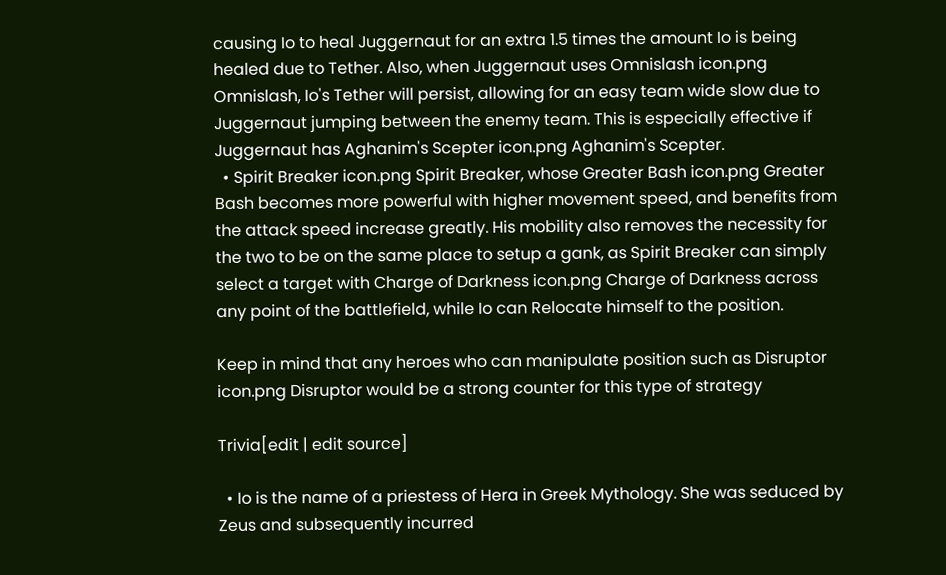causing Io to heal Juggernaut for an extra 1.5 times the amount Io is being healed due to Tether. Also, when Juggernaut uses Omnislash icon.png Omnislash, Io's Tether will persist, allowing for an easy team wide slow due to Juggernaut jumping between the enemy team. This is especially effective if Juggernaut has Aghanim's Scepter icon.png Aghanim's Scepter.
  • Spirit Breaker icon.png Spirit Breaker, whose Greater Bash icon.png Greater Bash becomes more powerful with higher movement speed, and benefits from the attack speed increase greatly. His mobility also removes the necessity for the two to be on the same place to setup a gank, as Spirit Breaker can simply select a target with Charge of Darkness icon.png Charge of Darkness across any point of the battlefield, while Io can Relocate himself to the position.

Keep in mind that any heroes who can manipulate position such as Disruptor icon.png Disruptor would be a strong counter for this type of strategy

Trivia[edit | edit source]

  • Io is the name of a priestess of Hera in Greek Mythology. She was seduced by Zeus and subsequently incurred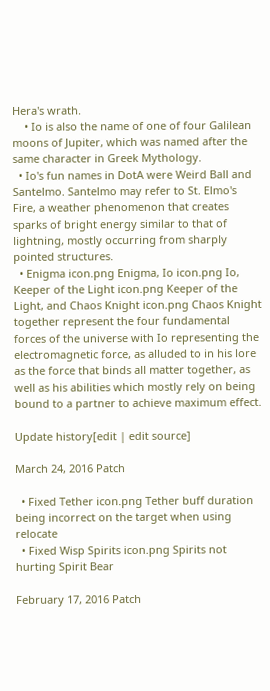Hera's wrath.
    • Io is also the name of one of four Galilean moons of Jupiter, which was named after the same character in Greek Mythology.
  • Io's fun names in DotA were Weird Ball and Santelmo. Santelmo may refer to St. Elmo's Fire, a weather phenomenon that creates sparks of bright energy similar to that of lightning, mostly occurring from sharply pointed structures.
  • Enigma icon.png Enigma, Io icon.png Io, Keeper of the Light icon.png Keeper of the Light, and Chaos Knight icon.png Chaos Knight together represent the four fundamental forces of the universe with Io representing the electromagnetic force, as alluded to in his lore as the force that binds all matter together, as well as his abilities which mostly rely on being bound to a partner to achieve maximum effect.

Update history[edit | edit source]

March 24, 2016 Patch

  • Fixed Tether icon.png Tether buff duration being incorrect on the target when using relocate
  • Fixed Wisp Spirits icon.png Spirits not hurting Spirit Bear

February 17, 2016 Patch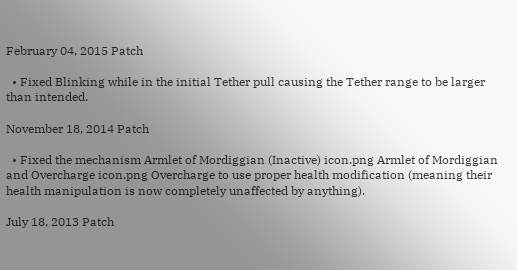February 04, 2015 Patch

  • Fixed Blinking while in the initial Tether pull causing the Tether range to be larger than intended.

November 18, 2014 Patch

  • Fixed the mechanism Armlet of Mordiggian (Inactive) icon.png Armlet of Mordiggian and Overcharge icon.png Overcharge to use proper health modification (meaning their health manipulation is now completely unaffected by anything).

July 18, 2013 Patch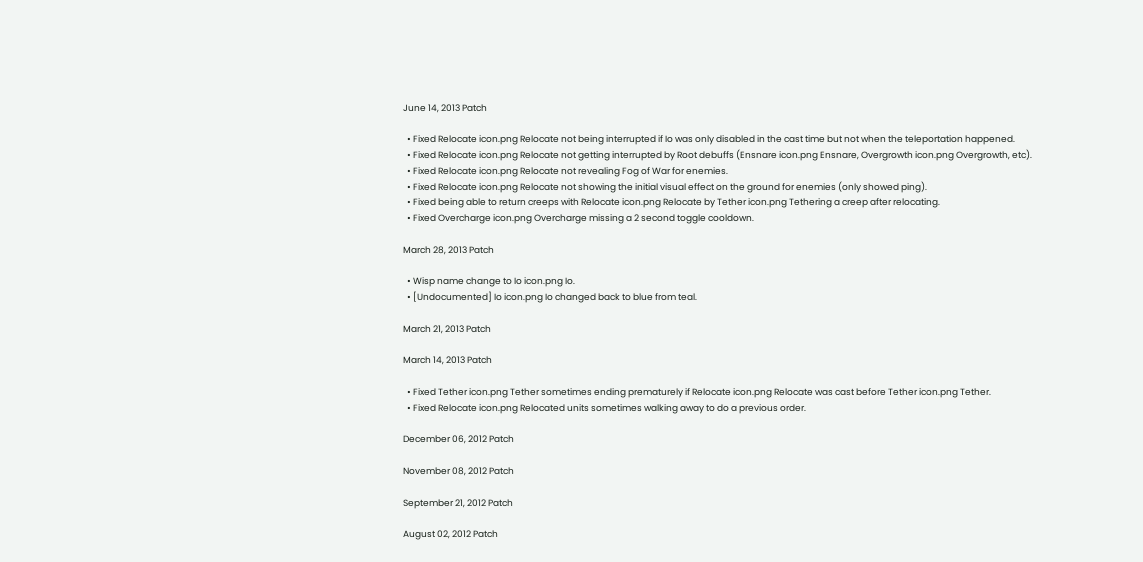June 14, 2013 Patch

  • Fixed Relocate icon.png Relocate not being interrupted if Io was only disabled in the cast time but not when the teleportation happened.
  • Fixed Relocate icon.png Relocate not getting interrupted by Root debuffs (Ensnare icon.png Ensnare, Overgrowth icon.png Overgrowth, etc).
  • Fixed Relocate icon.png Relocate not revealing Fog of War for enemies.
  • Fixed Relocate icon.png Relocate not showing the initial visual effect on the ground for enemies (only showed ping).
  • Fixed being able to return creeps with Relocate icon.png Relocate by Tether icon.png Tethering a creep after relocating.
  • Fixed Overcharge icon.png Overcharge missing a 2 second toggle cooldown.

March 28, 2013 Patch

  • Wisp name change to Io icon.png Io.
  • [Undocumented] Io icon.png Io changed back to blue from teal.

March 21, 2013 Patch

March 14, 2013 Patch

  • Fixed Tether icon.png Tether sometimes ending prematurely if Relocate icon.png Relocate was cast before Tether icon.png Tether.
  • Fixed Relocate icon.png Relocated units sometimes walking away to do a previous order.

December 06, 2012 Patch

November 08, 2012 Patch

September 21, 2012 Patch

August 02, 2012 Patch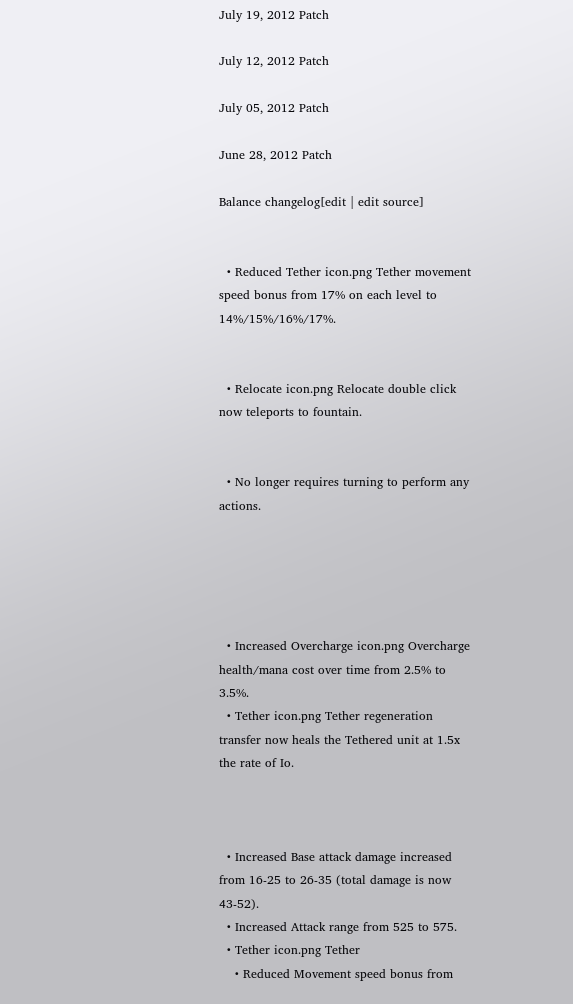July 19, 2012 Patch

July 12, 2012 Patch

July 05, 2012 Patch

June 28, 2012 Patch

Balance changelog[edit | edit source]


  • Reduced Tether icon.png Tether movement speed bonus from 17% on each level to 14%/15%/16%/17%.


  • Relocate icon.png Relocate double click now teleports to fountain.


  • No longer requires turning to perform any actions.





  • Increased Overcharge icon.png Overcharge health/mana cost over time from 2.5% to 3.5%.
  • Tether icon.png Tether regeneration transfer now heals the Tethered unit at 1.5x the rate of Io.



  • Increased Base attack damage increased from 16-25 to 26-35 (total damage is now 43-52).
  • Increased Attack range from 525 to 575.
  • Tether icon.png Tether
    • Reduced Movement speed bonus from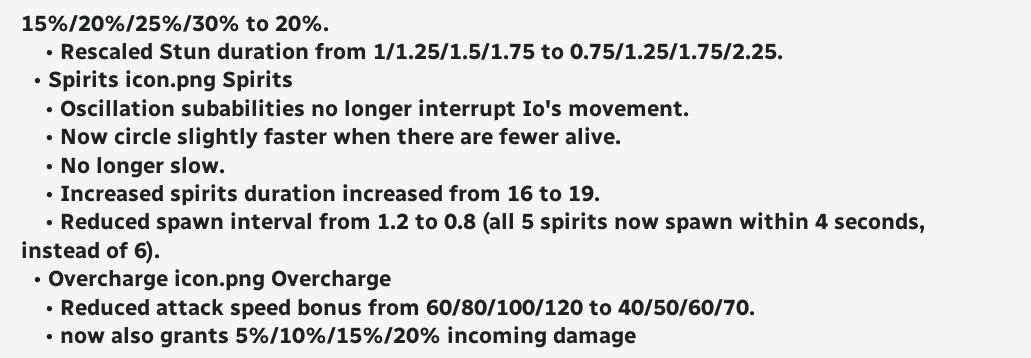15%/20%/25%/30% to 20%.
    • Rescaled Stun duration from 1/1.25/1.5/1.75 to 0.75/1.25/1.75/2.25.
  • Spirits icon.png Spirits
    • Oscillation subabilities no longer interrupt Io's movement.
    • Now circle slightly faster when there are fewer alive.
    • No longer slow.
    • Increased spirits duration increased from 16 to 19.
    • Reduced spawn interval from 1.2 to 0.8 (all 5 spirits now spawn within 4 seconds, instead of 6).
  • Overcharge icon.png Overcharge
    • Reduced attack speed bonus from 60/80/100/120 to 40/50/60/70.
    • now also grants 5%/10%/15%/20% incoming damage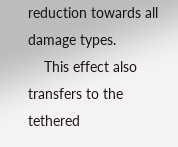reduction towards all damage types.
    This effect also transfers to the tethered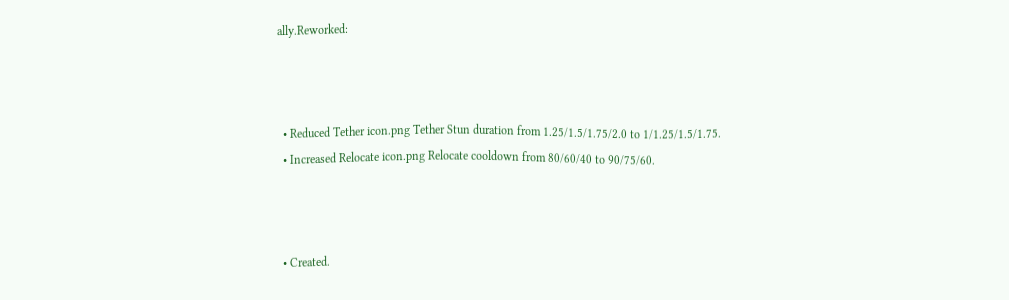ally.Reworked:



  • Reduced Tether icon.png Tether Stun duration from 1.25/1.5/1.75/2.0 to 1/1.25/1.5/1.75.
  • Increased Relocate icon.png Relocate cooldown from 80/60/40 to 90/75/60.



  • Created.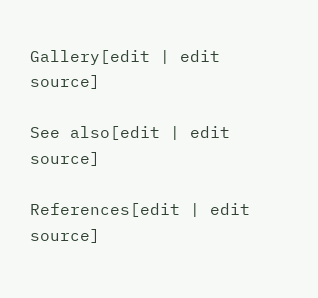Gallery[edit | edit source]

See also[edit | edit source]

References[edit | edit source]